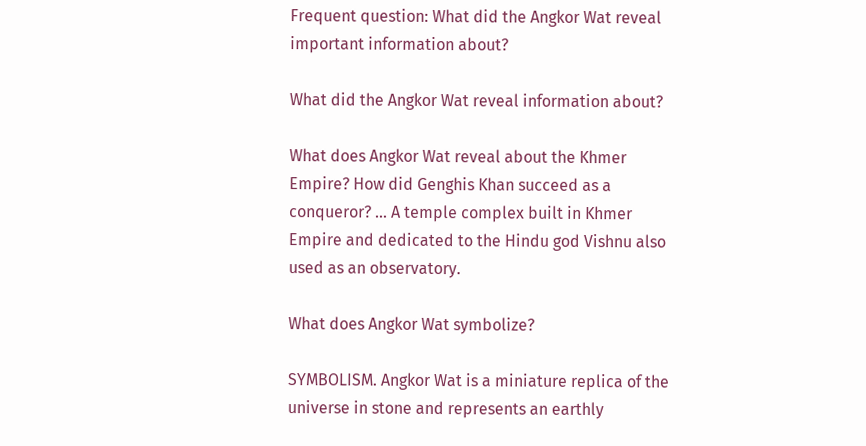Frequent question: What did the Angkor Wat reveal important information about?

What did the Angkor Wat reveal information about?

What does Angkor Wat reveal about the Khmer Empire? How did Genghis Khan succeed as a conqueror? … A temple complex built in Khmer Empire and dedicated to the Hindu god Vishnu also used as an observatory.

What does Angkor Wat symbolize?

SYMBOLISM. Angkor Wat is a miniature replica of the universe in stone and represents an earthly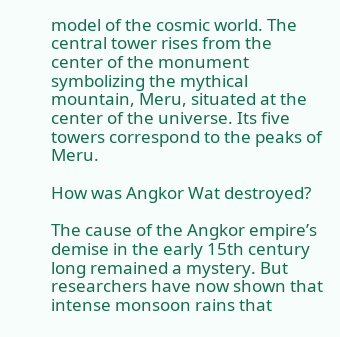model of the cosmic world. The central tower rises from the center of the monument symbolizing the mythical mountain, Meru, situated at the center of the universe. Its five towers correspond to the peaks of Meru.

How was Angkor Wat destroyed?

The cause of the Angkor empire’s demise in the early 15th century long remained a mystery. But researchers have now shown that intense monsoon rains that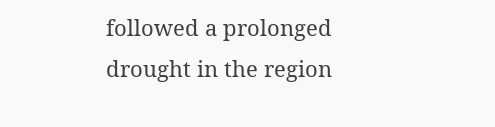followed a prolonged drought in the region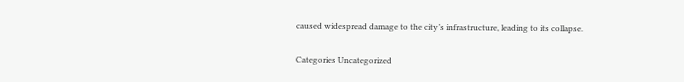caused widespread damage to the city’s infrastructure, leading to its collapse.

Categories Uncategorized